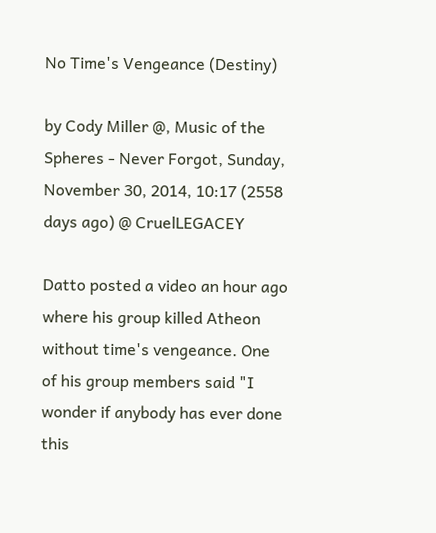No Time's Vengeance (Destiny)

by Cody Miller @, Music of the Spheres - Never Forgot, Sunday, November 30, 2014, 10:17 (2558 days ago) @ CruelLEGACEY

Datto posted a video an hour ago where his group killed Atheon without time's vengeance. One of his group members said "I wonder if anybody has ever done this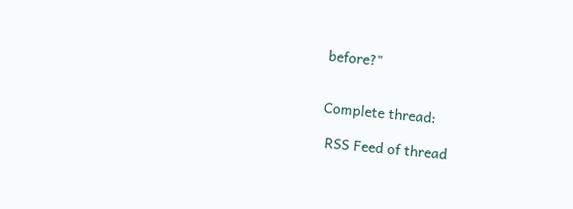before?"


Complete thread:

 RSS Feed of thread